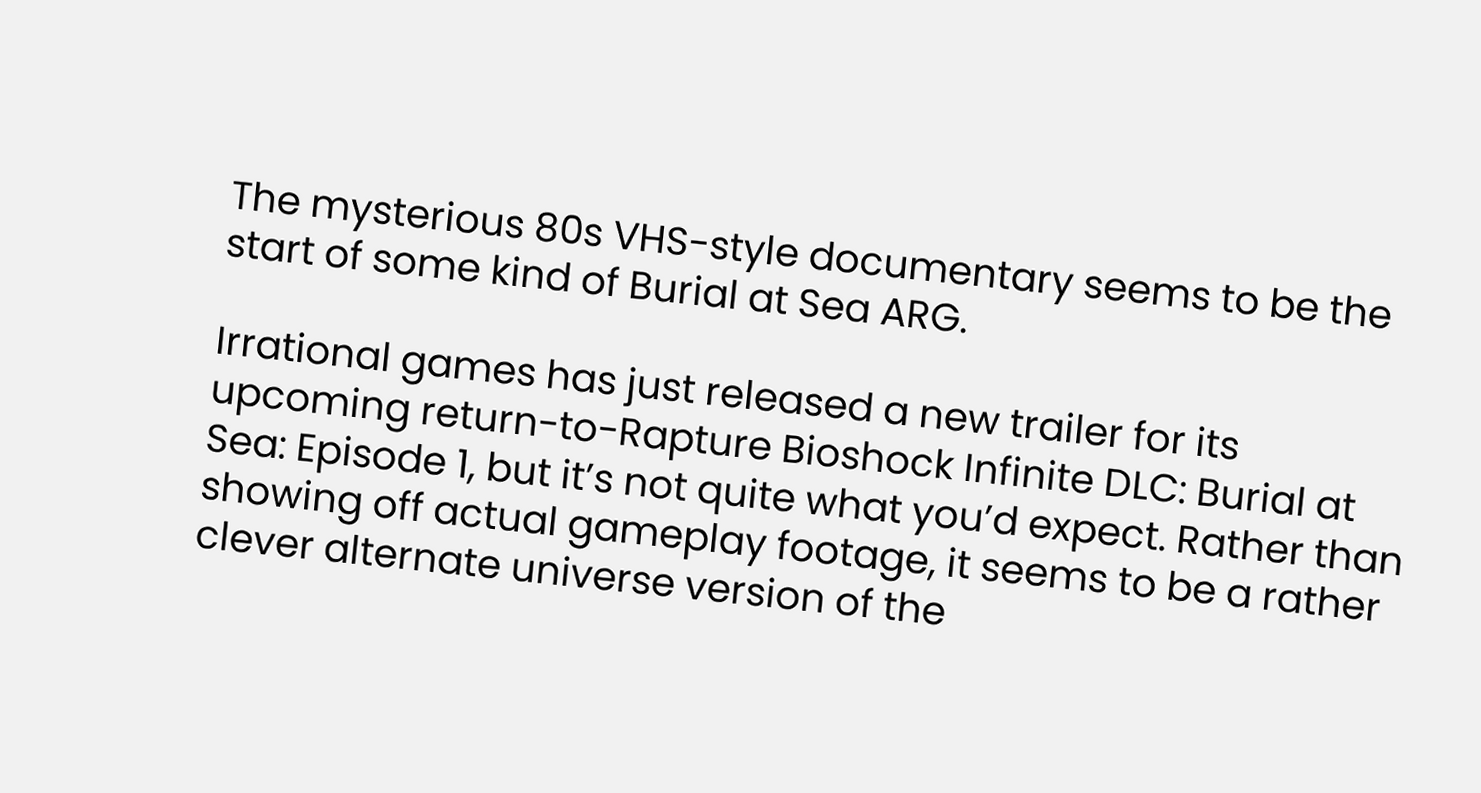The mysterious 80s VHS-style documentary seems to be the start of some kind of Burial at Sea ARG.

Irrational games has just released a new trailer for its upcoming return-to-Rapture Bioshock Infinite DLC: Burial at Sea: Episode 1, but it’s not quite what you’d expect. Rather than showing off actual gameplay footage, it seems to be a rather clever alternate universe version of the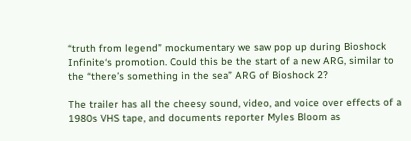“truth from legend” mockumentary we saw pop up during Bioshock Infinite‘s promotion. Could this be the start of a new ARG, similar to the “there’s something in the sea” ARG of Bioshock 2?

The trailer has all the cheesy sound, video, and voice over effects of a 1980s VHS tape, and documents reporter Myles Bloom as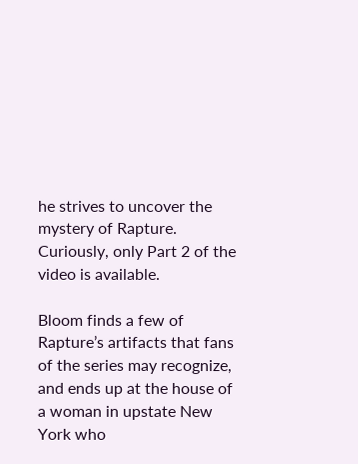he strives to uncover the mystery of Rapture. Curiously, only Part 2 of the video is available.

Bloom finds a few of Rapture’s artifacts that fans of the series may recognize, and ends up at the house of a woman in upstate New York who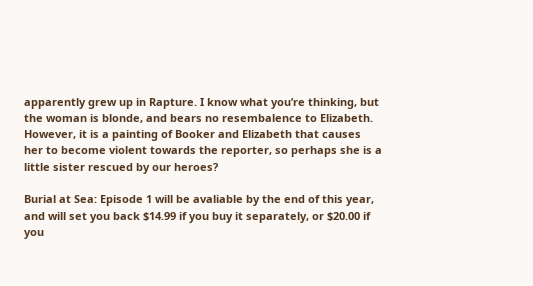apparently grew up in Rapture. I know what you’re thinking, but the woman is blonde, and bears no resembalence to Elizabeth. However, it is a painting of Booker and Elizabeth that causes her to become violent towards the reporter, so perhaps she is a little sister rescued by our heroes?

Burial at Sea: Episode 1 will be avaliable by the end of this year, and will set you back $14.99 if you buy it separately, or $20.00 if you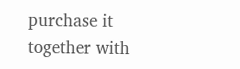purchase it together with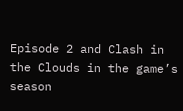Episode 2 and Clash in the Clouds in the game’s season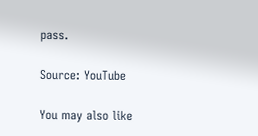pass.

Source: YouTube

You may also like